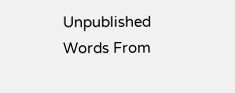Unpublished Words From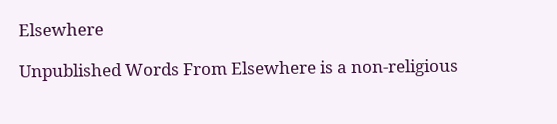Elsewhere

Unpublished Words From Elsewhere is a non-religious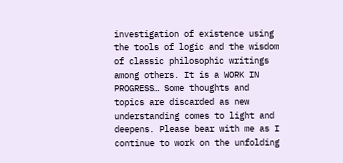investigation of existence using the tools of logic and the wisdom of classic philosophic writings among others. It is a WORK IN PROGRESS… Some thoughts and topics are discarded as new understanding comes to light and deepens. Please bear with me as I continue to work on the unfolding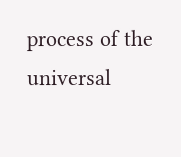process of the universal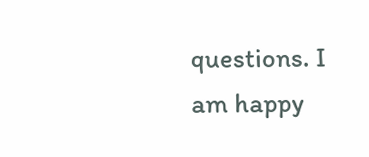questions. I am happy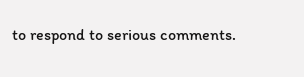to respond to serious comments.